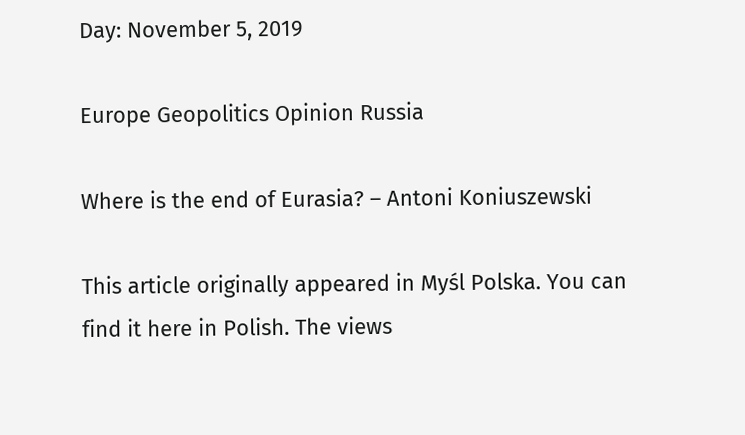Day: November 5, 2019

Europe Geopolitics Opinion Russia

Where is the end of Eurasia? – Antoni Koniuszewski

This article originally appeared in Myśl Polska. You can find it here in Polish. The views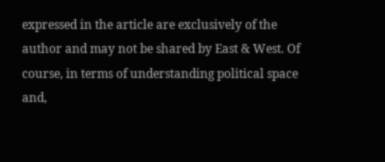expressed in the article are exclusively of the author and may not be shared by East & West. Of course, in terms of understanding political space and,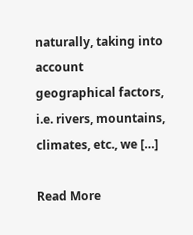naturally, taking into account geographical factors, i.e. rivers, mountains, climates, etc., we […]

Read More